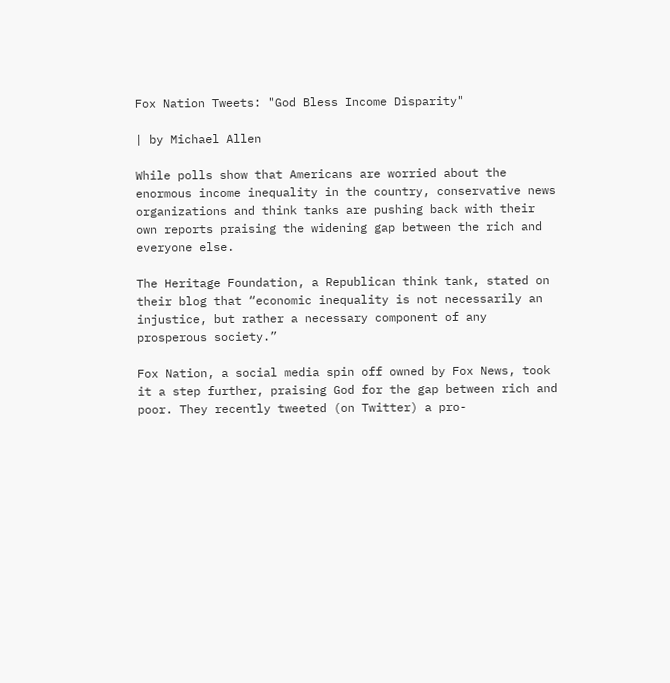Fox Nation Tweets: "God Bless Income Disparity"

| by Michael Allen

While polls show that Americans are worried about the enormous income inequality in the country, conservative news organizations and think tanks are pushing back with their own reports praising the widening gap between the rich and everyone else.

The Heritage Foundation, a Republican think tank, stated on their blog that “economic inequality is not necessarily an injustice, but rather a necessary component of any prosperous society.”

Fox Nation, a social media spin off owned by Fox News, took it a step further, praising God for the gap between rich and poor. They recently tweeted (on Twitter) a pro-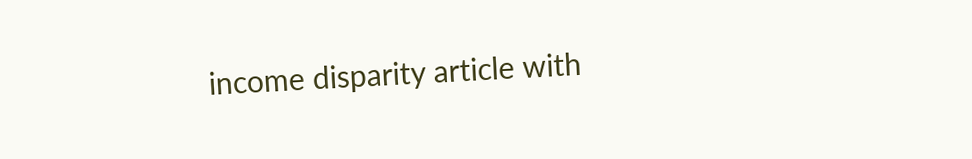income disparity article with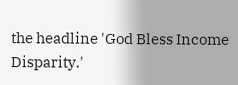the headline 'God Bless Income Disparity.'